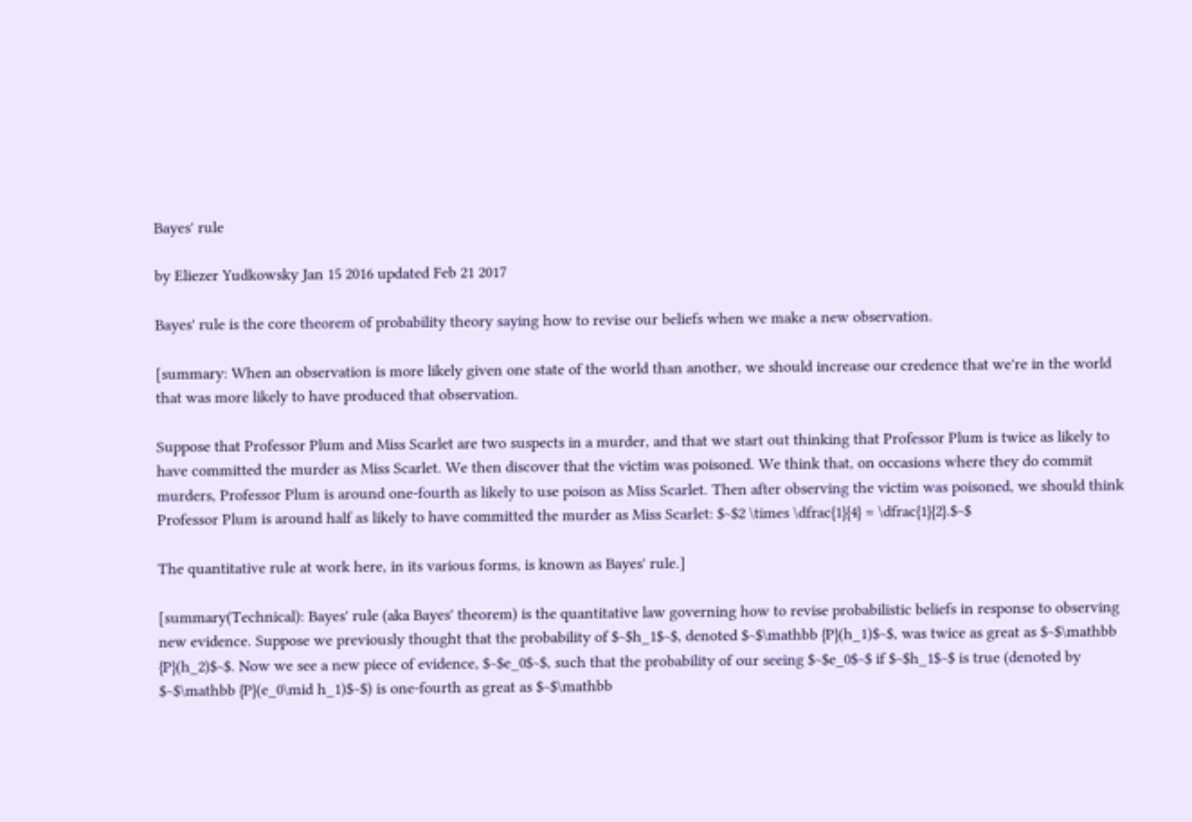Bayes' rule

by Eliezer Yudkowsky Jan 15 2016 updated Feb 21 2017

Bayes' rule is the core theorem of probability theory saying how to revise our beliefs when we make a new observation.

[summary: When an observation is more likely given one state of the world than another, we should increase our credence that we're in the world that was more likely to have produced that observation.

Suppose that Professor Plum and Miss Scarlet are two suspects in a murder, and that we start out thinking that Professor Plum is twice as likely to have committed the murder as Miss Scarlet. We then discover that the victim was poisoned. We think that, on occasions where they do commit murders, Professor Plum is around one-fourth as likely to use poison as Miss Scarlet. Then after observing the victim was poisoned, we should think Professor Plum is around half as likely to have committed the murder as Miss Scarlet: $~$2 \times \dfrac{1}{4} = \dfrac{1}{2}.$~$

The quantitative rule at work here, in its various forms, is known as Bayes' rule.]

[summary(Technical): Bayes' rule (aka Bayes' theorem) is the quantitative law governing how to revise probabilistic beliefs in response to observing new evidence. Suppose we previously thought that the probability of $~$h_1$~$, denoted $~$\mathbb {P}(h_1)$~$, was twice as great as $~$\mathbb {P}(h_2)$~$. Now we see a new piece of evidence, $~$e_0$~$, such that the probability of our seeing $~$e_0$~$ if $~$h_1$~$ is true (denoted by $~$\mathbb {P}(e_0\mid h_1)$~$) is one-fourth as great as $~$\mathbb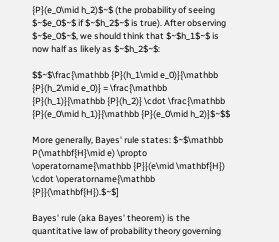{P}(e_0\mid h_2)$~$ (the probability of seeing $~$e_0$~$ if $~$h_2$~$ is true). After observing $~$e_0$~$, we should think that $~$h_1$~$ is now half as likely as $~$h_2$~$:

$$~$\frac{\mathbb {P}(h_1\mid e_0)}{\mathbb {P}(h_2\mid e_0)} = \frac{\mathbb {P}(h_1)}{\mathbb {P}(h_2)} \cdot \frac{\mathbb {P}(e_0\mid h_1)}{\mathbb {P}(e_0\mid h_2)}$~$$

More generally, Bayes' rule states: $~$\mathbb P(\mathbf{H}\mid e) \propto \operatorname{\mathbb {P}}(e\mid \mathbf{H}) \cdot \operatorname{\mathbb {P}}(\mathbf{H}).$~$]

Bayes' rule (aka Bayes' theorem) is the quantitative law of probability theory governing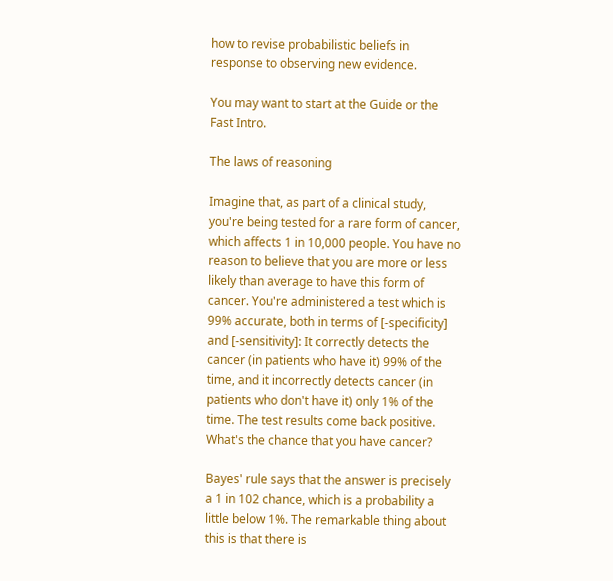how to revise probabilistic beliefs in response to observing new evidence.

You may want to start at the Guide or the Fast Intro.

The laws of reasoning

Imagine that, as part of a clinical study, you're being tested for a rare form of cancer, which affects 1 in 10,000 people. You have no reason to believe that you are more or less likely than average to have this form of cancer. You're administered a test which is 99% accurate, both in terms of [-specificity] and [-sensitivity]: It correctly detects the cancer (in patients who have it) 99% of the time, and it incorrectly detects cancer (in patients who don't have it) only 1% of the time. The test results come back positive. What's the chance that you have cancer?

Bayes' rule says that the answer is precisely a 1 in 102 chance, which is a probability a little below 1%. The remarkable thing about this is that there is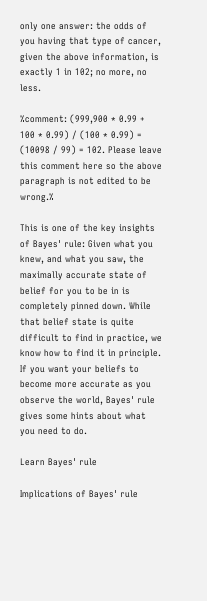only one answer: the odds of you having that type of cancer, given the above information, is exactly 1 in 102; no more, no less.

%comment: (999,900 * 0.99 + 100 * 0.99) / (100 * 0.99) = (10098 / 99) = 102. Please leave this comment here so the above paragraph is not edited to be wrong.%

This is one of the key insights of Bayes' rule: Given what you knew, and what you saw, the maximally accurate state of belief for you to be in is completely pinned down. While that belief state is quite difficult to find in practice, we know how to find it in principle. If you want your beliefs to become more accurate as you observe the world, Bayes' rule gives some hints about what you need to do.

Learn Bayes' rule

Implications of Bayes' rule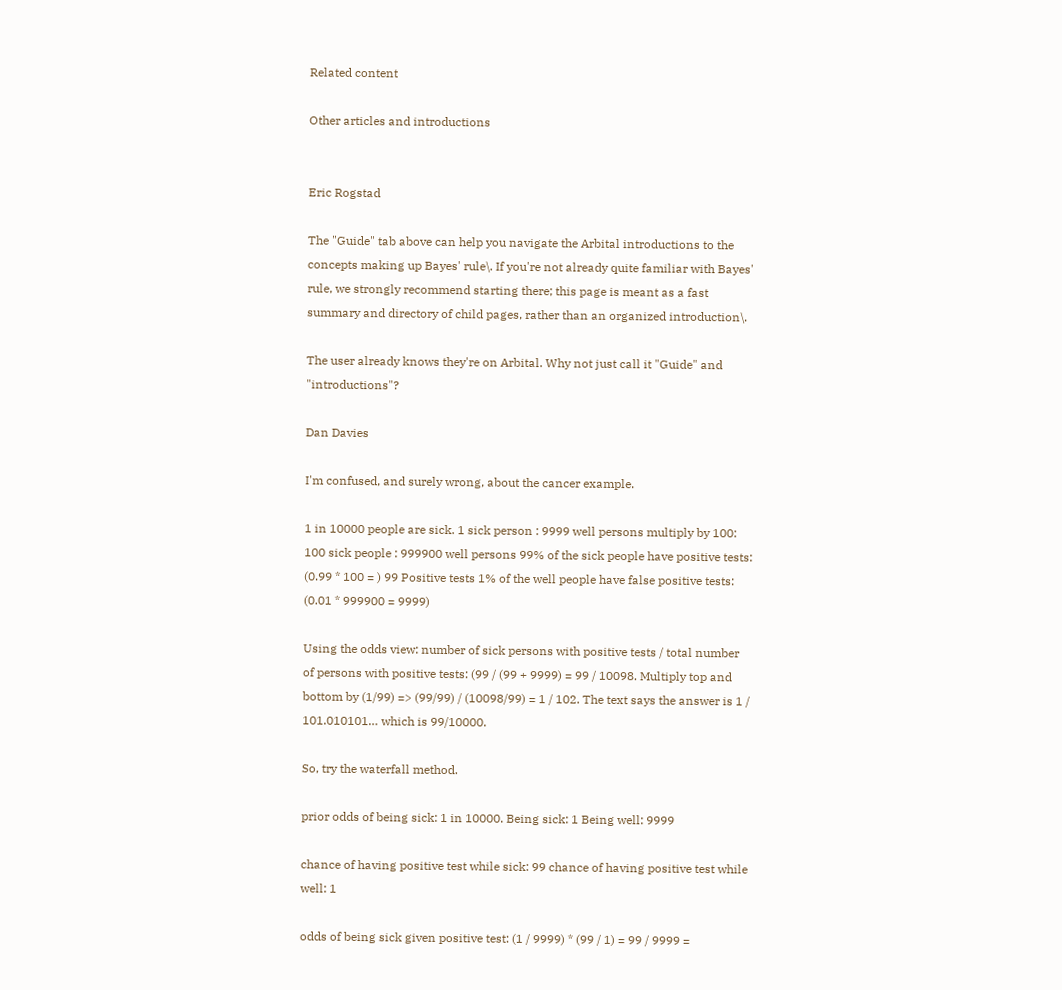Related content

Other articles and introductions


Eric Rogstad

The "Guide" tab above can help you navigate the Arbital introductions to the concepts making up Bayes' rule\. If you're not already quite familiar with Bayes' rule, we strongly recommend starting there; this page is meant as a fast summary and directory of child pages, rather than an organized introduction\.

The user already knows they're on Arbital. Why not just call it "Guide" and "introductions"?

Dan Davies

I'm confused, and surely wrong, about the cancer example.

1 in 10000 people are sick. 1 sick person : 9999 well persons multiply by 100: 100 sick people : 999900 well persons 99% of the sick people have positive tests: (0.99 * 100 = ) 99 Positive tests 1% of the well people have false positive tests: (0.01 * 999900 = 9999)

Using the odds view: number of sick persons with positive tests / total number of persons with positive tests: (99 / (99 + 9999) = 99 / 10098. Multiply top and bottom by (1/99) => (99/99) / (10098/99) = 1 / 102. The text says the answer is 1 / 101.010101… which is 99/10000.

So, try the waterfall method.

prior odds of being sick: 1 in 10000. Being sick: 1 Being well: 9999

chance of having positive test while sick: 99 chance of having positive test while well: 1

odds of being sick given positive test: (1 / 9999) * (99 / 1) = 99 / 9999 =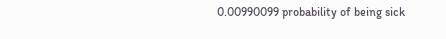0.00990099 probability of being sick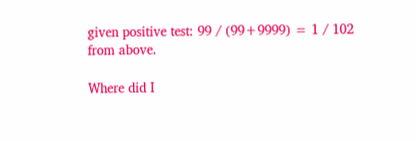given positive test: 99 / (99+9999) = 1 / 102 from above.

Where did I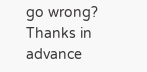go wrong? Thanks in advance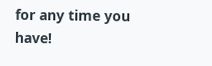for any time you have!